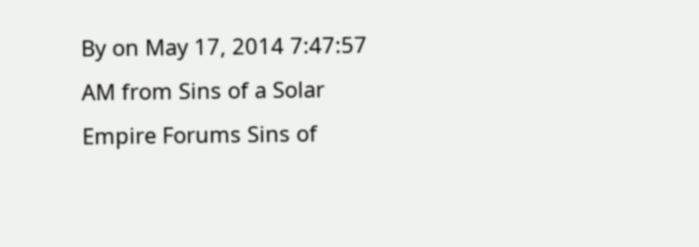By on May 17, 2014 7:47:57 AM from Sins of a Solar Empire Forums Sins of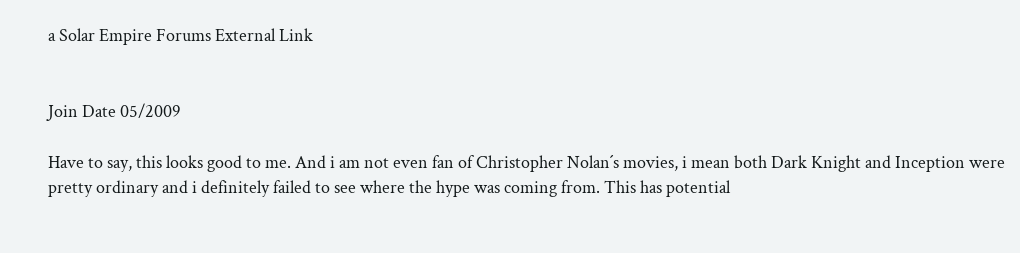a Solar Empire Forums External Link


Join Date 05/2009

Have to say, this looks good to me. And i am not even fan of Christopher Nolan´s movies, i mean both Dark Knight and Inception were pretty ordinary and i definitely failed to see where the hype was coming from. This has potential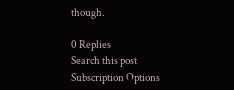though.

0 Replies
Search this post
Subscription Options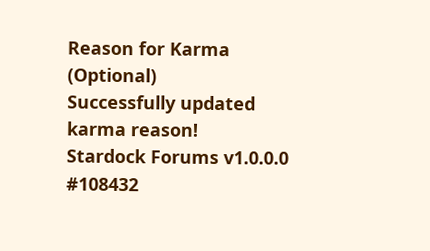Reason for Karma (Optional)
Successfully updated karma reason!
Stardock Forums v1.0.0.0    #108432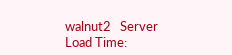walnut2   Server Load Time: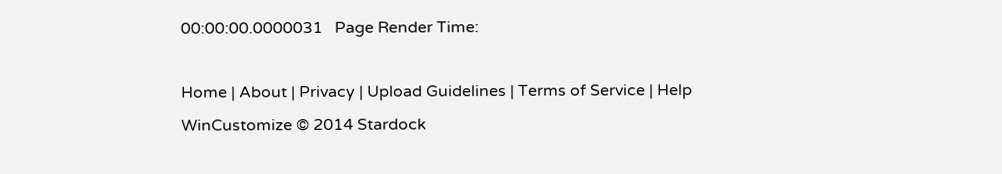00:00:00.0000031   Page Render Time:

Home | About | Privacy | Upload Guidelines | Terms of Service | Help
WinCustomize © 2014 Stardock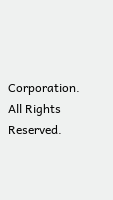Corporation. All Rights Reserved.